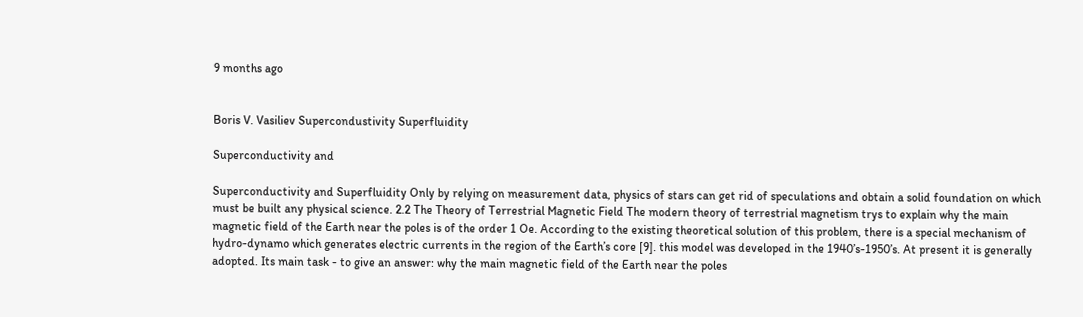9 months ago


Boris V. Vasiliev Supercondustivity Superfluidity

Superconductivity and

Superconductivity and Superfluidity Only by relying on measurement data, physics of stars can get rid of speculations and obtain a solid foundation on which must be built any physical science. 2.2 The Theory of Terrestrial Magnetic Field The modern theory of terrestrial magnetism trys to explain why the main magnetic field of the Earth near the poles is of the order 1 Oe. According to the existing theoretical solution of this problem, there is a special mechanism of hydro-dynamo which generates electric currents in the region of the Earth’s core [9]. this model was developed in the 1940’s-1950’s. At present it is generally adopted. Its main task - to give an answer: why the main magnetic field of the Earth near the poles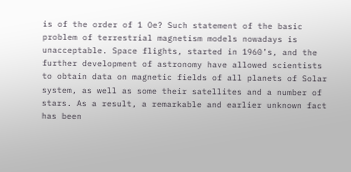is of the order of 1 Oe? Such statement of the basic problem of terrestrial magnetism models nowadays is unacceptable. Space flights, started in 1960’s, and the further development of astronomy have allowed scientists to obtain data on magnetic fields of all planets of Solar system, as well as some their satellites and a number of stars. As a result, a remarkable and earlier unknown fact has been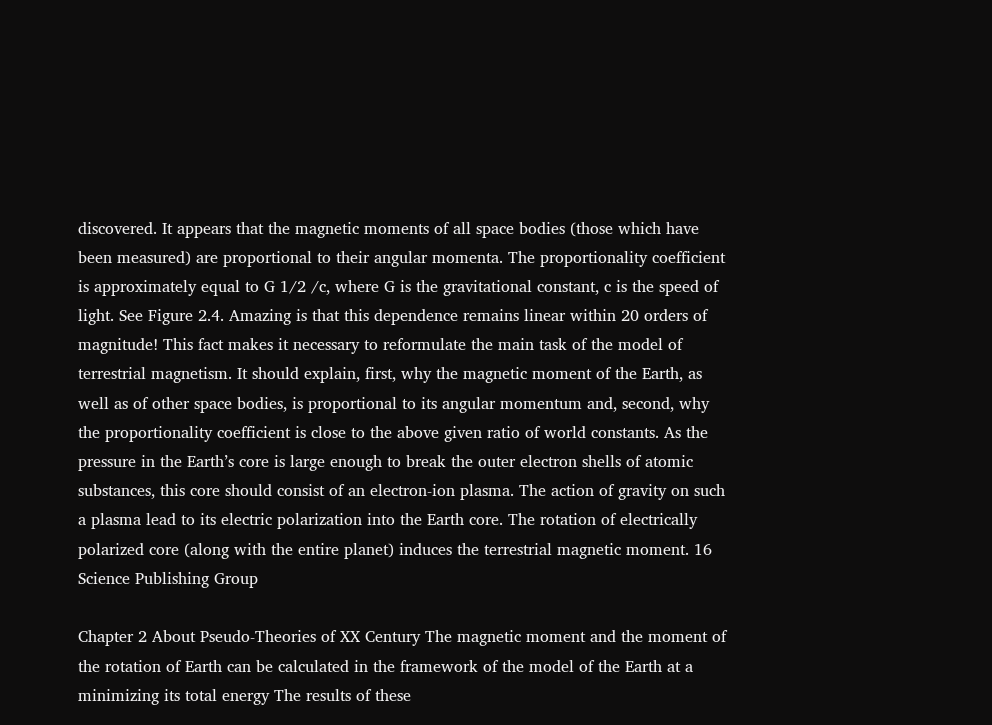discovered. It appears that the magnetic moments of all space bodies (those which have been measured) are proportional to their angular momenta. The proportionality coefficient is approximately equal to G 1/2 /c, where G is the gravitational constant, c is the speed of light. See Figure 2.4. Amazing is that this dependence remains linear within 20 orders of magnitude! This fact makes it necessary to reformulate the main task of the model of terrestrial magnetism. It should explain, first, why the magnetic moment of the Earth, as well as of other space bodies, is proportional to its angular momentum and, second, why the proportionality coefficient is close to the above given ratio of world constants. As the pressure in the Earth’s core is large enough to break the outer electron shells of atomic substances, this core should consist of an electron-ion plasma. The action of gravity on such a plasma lead to its electric polarization into the Earth core. The rotation of electrically polarized core (along with the entire planet) induces the terrestrial magnetic moment. 16 Science Publishing Group

Chapter 2 About Pseudo-Theories of XX Century The magnetic moment and the moment of the rotation of Earth can be calculated in the framework of the model of the Earth at a minimizing its total energy The results of these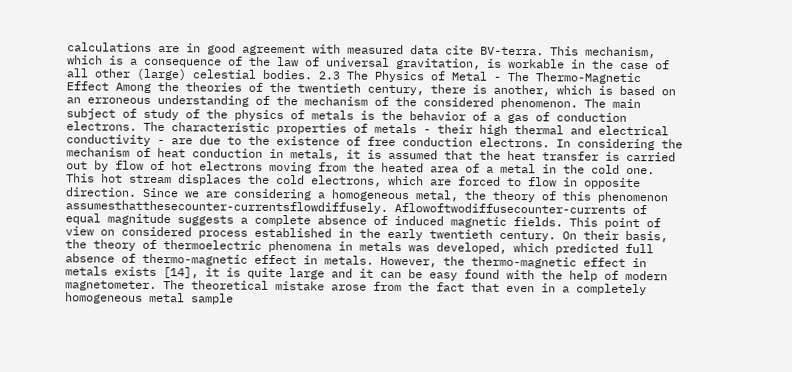calculations are in good agreement with measured data cite BV-terra. This mechanism, which is a consequence of the law of universal gravitation, is workable in the case of all other (large) celestial bodies. 2.3 The Physics of Metal - The Thermo-Magnetic Effect Among the theories of the twentieth century, there is another, which is based on an erroneous understanding of the mechanism of the considered phenomenon. The main subject of study of the physics of metals is the behavior of a gas of conduction electrons. The characteristic properties of metals - their high thermal and electrical conductivity - are due to the existence of free conduction electrons. In considering the mechanism of heat conduction in metals, it is assumed that the heat transfer is carried out by flow of hot electrons moving from the heated area of a metal in the cold one. This hot stream displaces the cold electrons, which are forced to flow in opposite direction. Since we are considering a homogeneous metal, the theory of this phenomenon assumesthatthesecounter-currentsflowdiffusely. Aflowoftwodiffusecounter-currents of equal magnitude suggests a complete absence of induced magnetic fields. This point of view on considered process established in the early twentieth century. On their basis, the theory of thermoelectric phenomena in metals was developed, which predicted full absence of thermo-magnetic effect in metals. However, the thermo-magnetic effect in metals exists [14], it is quite large and it can be easy found with the help of modern magnetometer. The theoretical mistake arose from the fact that even in a completely homogeneous metal sample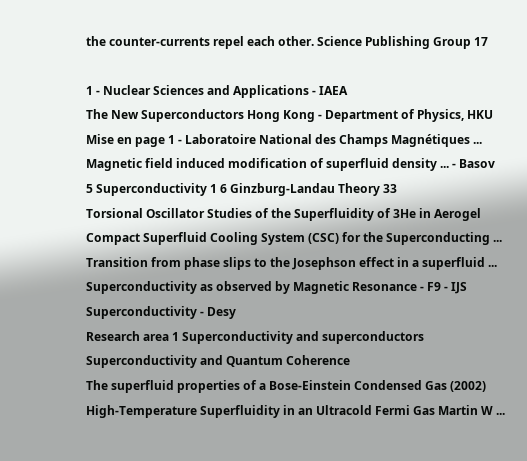the counter-currents repel each other. Science Publishing Group 17

1 - Nuclear Sciences and Applications - IAEA
The New Superconductors Hong Kong - Department of Physics, HKU
Mise en page 1 - Laboratoire National des Champs Magnétiques ...
Magnetic field induced modification of superfluid density ... - Basov
5 Superconductivity 1 6 Ginzburg-Landau Theory 33
Torsional Oscillator Studies of the Superfluidity of 3He in Aerogel
Compact Superfluid Cooling System (CSC) for the Superconducting ...
Transition from phase slips to the Josephson effect in a superfluid ...
Superconductivity as observed by Magnetic Resonance - F9 - IJS
Superconductivity - Desy
Research area 1 Superconductivity and superconductors
Superconductivity and Quantum Coherence
The superfluid properties of a Bose-Einstein Condensed Gas (2002)
High-Temperature Superfluidity in an Ultracold Fermi Gas Martin W ...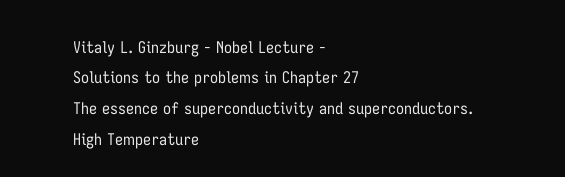Vitaly L. Ginzburg - Nobel Lecture -
Solutions to the problems in Chapter 27
The essence of superconductivity and superconductors.
High Temperature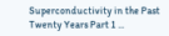Superconductivity in the Past Twenty Years Part 1 ...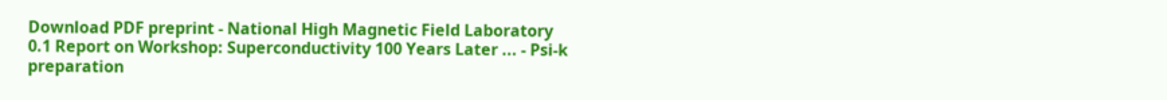Download PDF preprint - National High Magnetic Field Laboratory
0.1 Report on Workshop: Superconductivity 100 Years Later ... - Psi-k
preparation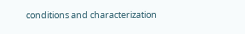conditions and characterization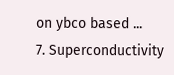on ybco based ...
7. Superconductivity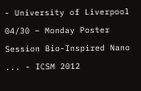- University of Liverpool
04/30 – Monday Poster Session Bio-Inspired Nano ... - ICSM 2012